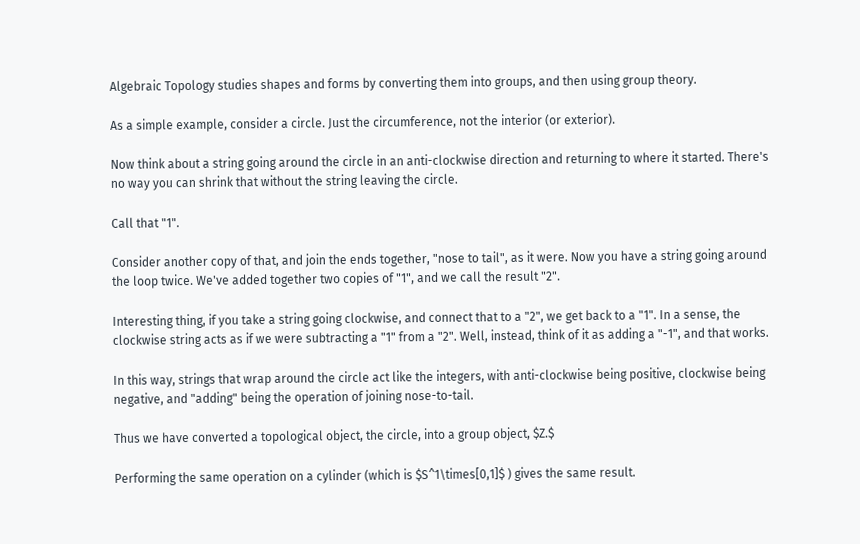Algebraic Topology studies shapes and forms by converting them into groups, and then using group theory.

As a simple example, consider a circle. Just the circumference, not the interior (or exterior).

Now think about a string going around the circle in an anti-clockwise direction and returning to where it started. There's no way you can shrink that without the string leaving the circle.

Call that "1".

Consider another copy of that, and join the ends together, "nose to tail", as it were. Now you have a string going around the loop twice. We've added together two copies of "1", and we call the result "2".

Interesting thing, if you take a string going clockwise, and connect that to a "2", we get back to a "1". In a sense, the clockwise string acts as if we were subtracting a "1" from a "2". Well, instead, think of it as adding a "-1", and that works.

In this way, strings that wrap around the circle act like the integers, with anti-clockwise being positive, clockwise being negative, and "adding" being the operation of joining nose-to-tail.

Thus we have converted a topological object, the circle, into a group object, $Z.$

Performing the same operation on a cylinder (which is $S^1\times[0,1]$ ) gives the same result.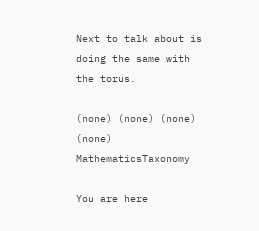Next to talk about is doing the same with the torus.

(none) (none) (none)
(none) MathematicsTaxonomy

You are here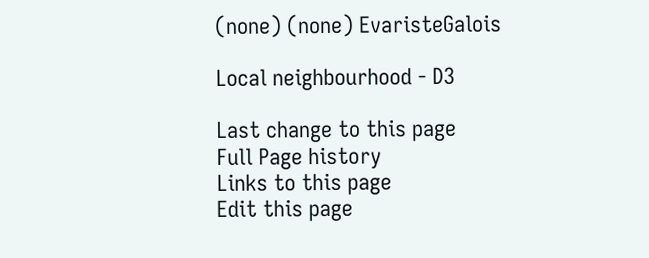(none) (none) EvaristeGalois

Local neighbourhood - D3

Last change to this page
Full Page history
Links to this page
Edit this page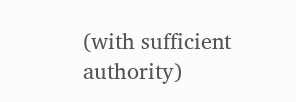(with sufficient authority)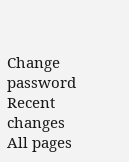Change password
Recent changes
All pages